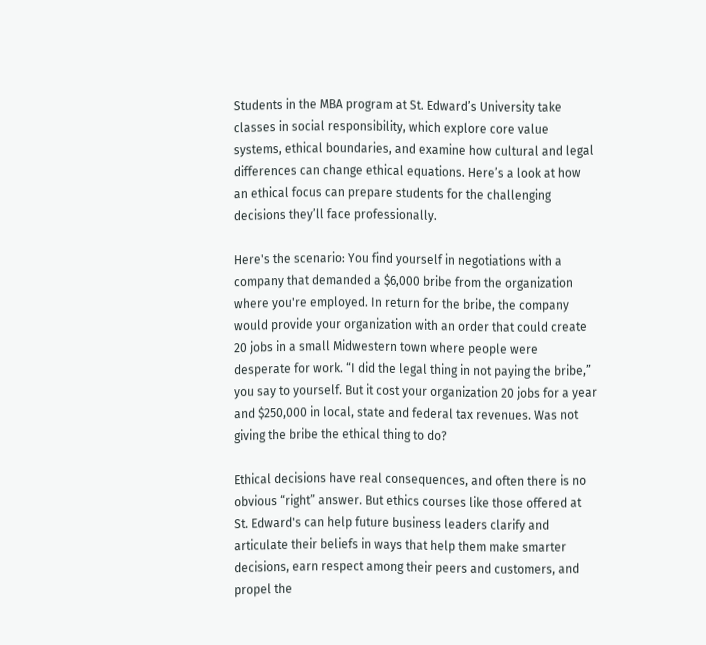Students in the MBA program at St. Edward’s University take classes in social responsibility, which explore core value systems, ethical boundaries, and examine how cultural and legal differences can change ethical equations. Here’s a look at how an ethical focus can prepare students for the challenging decisions they’ll face professionally.

Here's the scenario: You find yourself in negotiations with a company that demanded a $6,000 bribe from the organization where you're employed. In return for the bribe, the company would provide your organization with an order that could create 20 jobs in a small Midwestern town where people were desperate for work. “I did the legal thing in not paying the bribe,” you say to yourself. But it cost your organization 20 jobs for a year and $250,000 in local, state and federal tax revenues. Was not giving the bribe the ethical thing to do?

Ethical decisions have real consequences, and often there is no obvious “right” answer. But ethics courses like those offered at St. Edward's can help future business leaders clarify and articulate their beliefs in ways that help them make smarter decisions, earn respect among their peers and customers, and propel the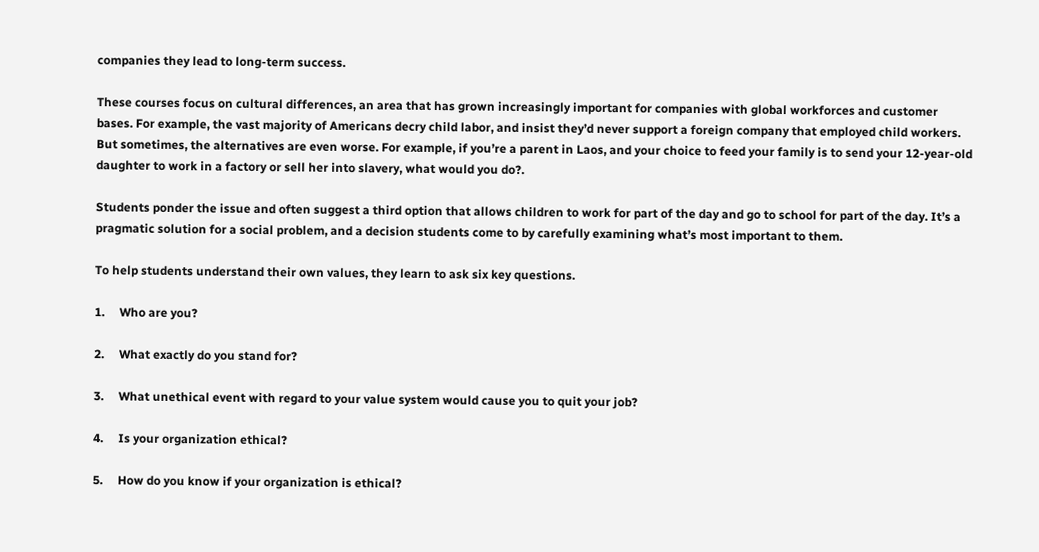companies they lead to long-term success.

These courses focus on cultural differences, an area that has grown increasingly important for companies with global workforces and customer bases. For example, the vast majority of Americans decry child labor, and insist they’d never support a foreign company that employed child workers. But sometimes, the alternatives are even worse. For example, if you’re a parent in Laos, and your choice to feed your family is to send your 12-year-old daughter to work in a factory or sell her into slavery, what would you do?.

Students ponder the issue and often suggest a third option that allows children to work for part of the day and go to school for part of the day. It’s a pragmatic solution for a social problem, and a decision students come to by carefully examining what’s most important to them.

To help students understand their own values, they learn to ask six key questions.

1.     Who are you?

2.     What exactly do you stand for?

3.     What unethical event with regard to your value system would cause you to quit your job?

4.     Is your organization ethical?

5.     How do you know if your organization is ethical?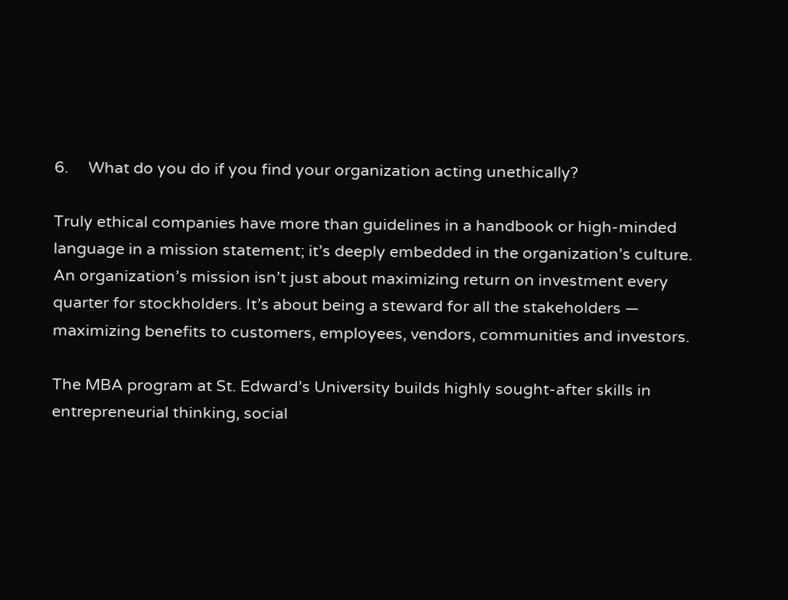6.     What do you do if you find your organization acting unethically?

Truly ethical companies have more than guidelines in a handbook or high-minded language in a mission statement; it’s deeply embedded in the organization’s culture. An organization’s mission isn’t just about maximizing return on investment every quarter for stockholders. It’s about being a steward for all the stakeholders — maximizing benefits to customers, employees, vendors, communities and investors.

The MBA program at St. Edward’s University builds highly sought-after skills in entrepreneurial thinking, social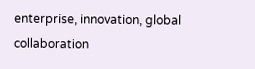enterprise, innovation, global collaboration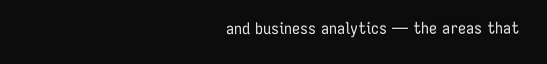and business analytics — the areas that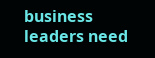business leaders need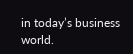in today’s business world.